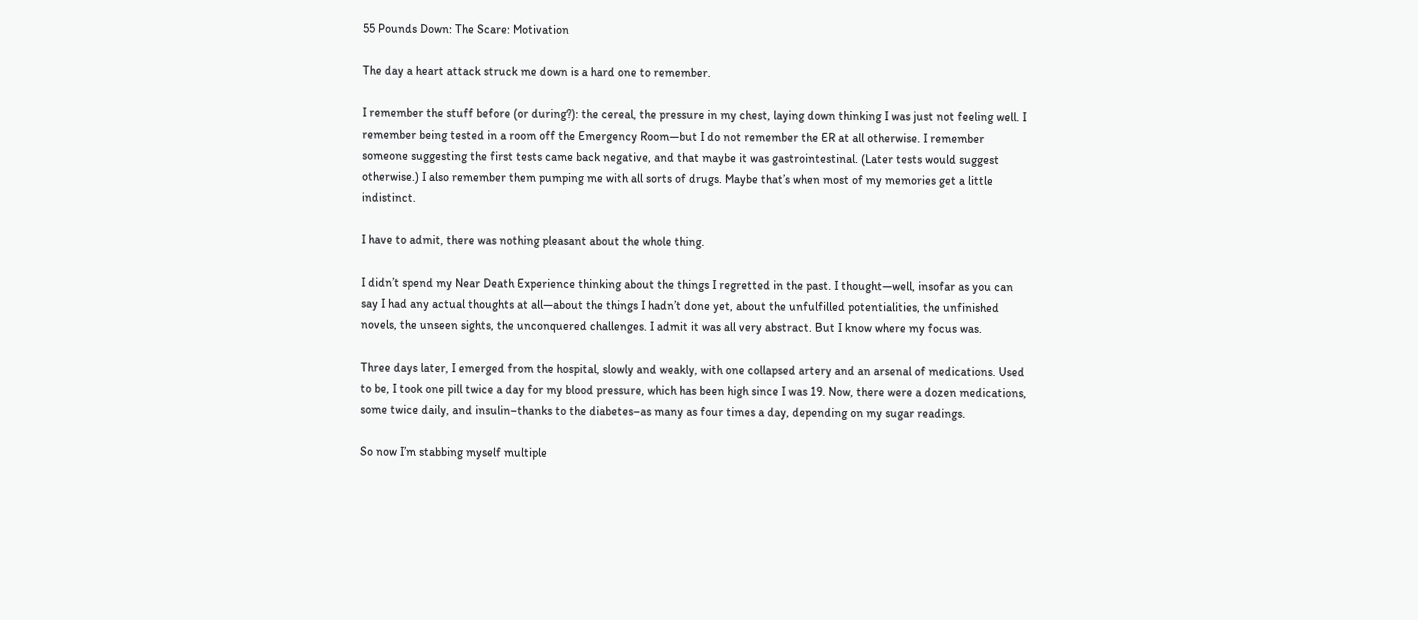55 Pounds Down: The Scare: Motivation

The day a heart attack struck me down is a hard one to remember.

I remember the stuff before (or during?): the cereal, the pressure in my chest, laying down thinking I was just not feeling well. I remember being tested in a room off the Emergency Room—but I do not remember the ER at all otherwise. I remember someone suggesting the first tests came back negative, and that maybe it was gastrointestinal. (Later tests would suggest otherwise.) I also remember them pumping me with all sorts of drugs. Maybe that’s when most of my memories get a little indistinct.

I have to admit, there was nothing pleasant about the whole thing.

I didn’t spend my Near Death Experience thinking about the things I regretted in the past. I thought—well, insofar as you can say I had any actual thoughts at all—about the things I hadn’t done yet, about the unfulfilled potentialities, the unfinished novels, the unseen sights, the unconquered challenges. I admit it was all very abstract. But I know where my focus was.

Three days later, I emerged from the hospital, slowly and weakly, with one collapsed artery and an arsenal of medications. Used to be, I took one pill twice a day for my blood pressure, which has been high since I was 19. Now, there were a dozen medications, some twice daily, and insulin–thanks to the diabetes–as many as four times a day, depending on my sugar readings.

So now I’m stabbing myself multiple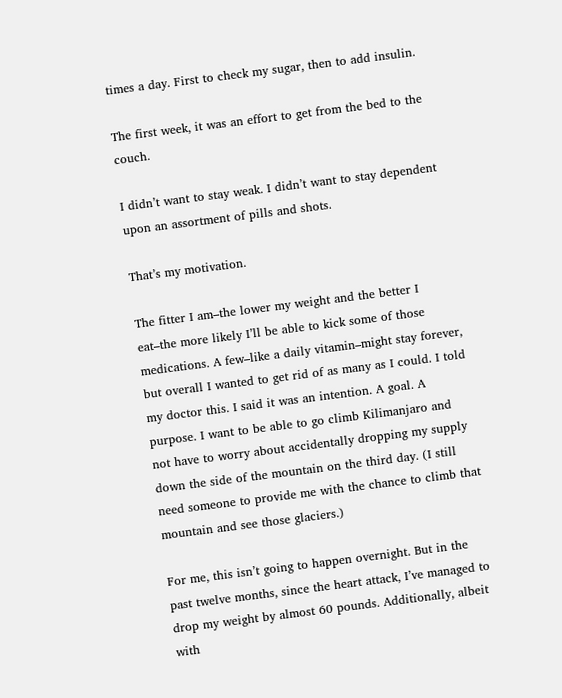times a day. First to check my sugar, then to add insulin.

The first week, it was an effort to get from the bed to the couch.

I didn’t want to stay weak. I didn’t want to stay dependent upon an assortment of pills and shots.

That’s my motivation.

The fitter I am–the lower my weight and the better I eat–the more likely I’ll be able to kick some of those medications. A few–like a daily vitamin–might stay forever, but overall I wanted to get rid of as many as I could. I told my doctor this. I said it was an intention. A goal. A purpose. I want to be able to go climb Kilimanjaro and not have to worry about accidentally dropping my supply down the side of the mountain on the third day. (I still need someone to provide me with the chance to climb that mountain and see those glaciers.)

For me, this isn’t going to happen overnight. But in the past twelve months, since the heart attack, I’ve managed to drop my weight by almost 60 pounds. Additionally, albeit with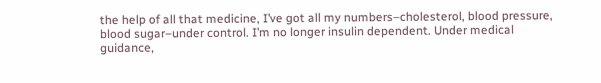the help of all that medicine, I’ve got all my numbers–cholesterol, blood pressure, blood sugar–under control. I’m no longer insulin dependent. Under medical guidance,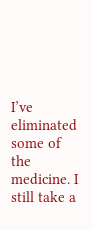I’ve eliminated some of the medicine. I still take a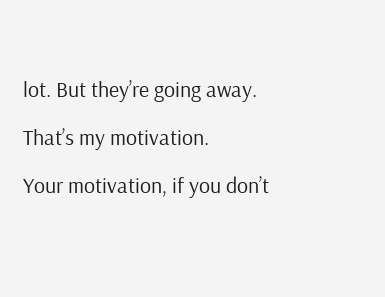lot. But they’re going away.

That’s my motivation.

Your motivation, if you don’t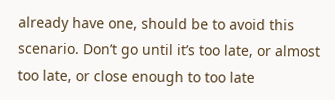already have one, should be to avoid this scenario. Don’t go until it’s too late, or almost too late, or close enough to too late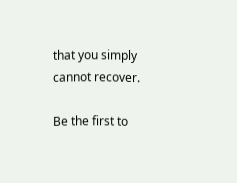that you simply cannot recover.

Be the first to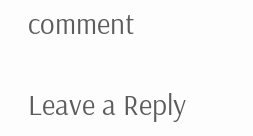comment

Leave a Reply